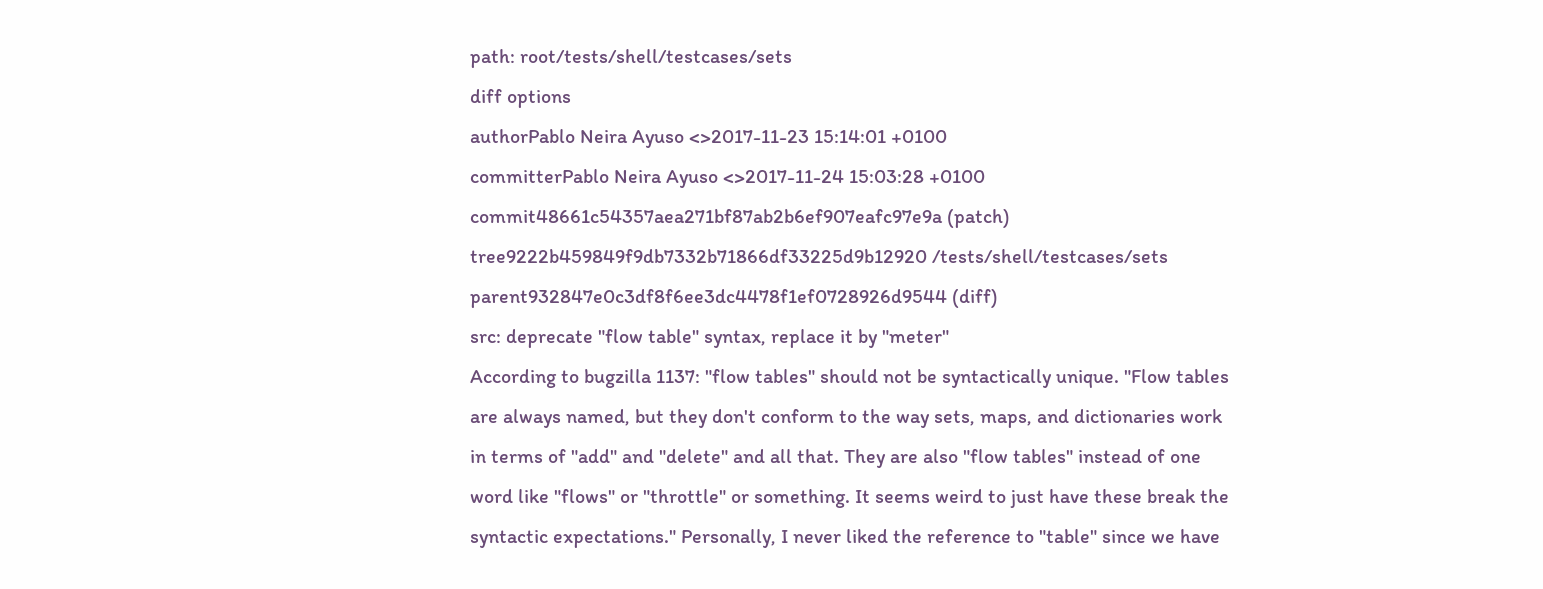path: root/tests/shell/testcases/sets
diff options
authorPablo Neira Ayuso <>2017-11-23 15:14:01 +0100
committerPablo Neira Ayuso <>2017-11-24 15:03:28 +0100
commit48661c54357aea271bf87ab2b6ef907eafc97e9a (patch)
tree9222b459849f9db7332b71866df33225d9b12920 /tests/shell/testcases/sets
parent932847e0c3df8f6ee3dc4478f1ef0728926d9544 (diff)
src: deprecate "flow table" syntax, replace it by "meter"
According to bugzilla 1137: "flow tables" should not be syntactically unique. "Flow tables are always named, but they don't conform to the way sets, maps, and dictionaries work in terms of "add" and "delete" and all that. They are also "flow tables" instead of one word like "flows" or "throttle" or something. It seems weird to just have these break the syntactic expectations." Personally, I never liked the reference to "table" since we have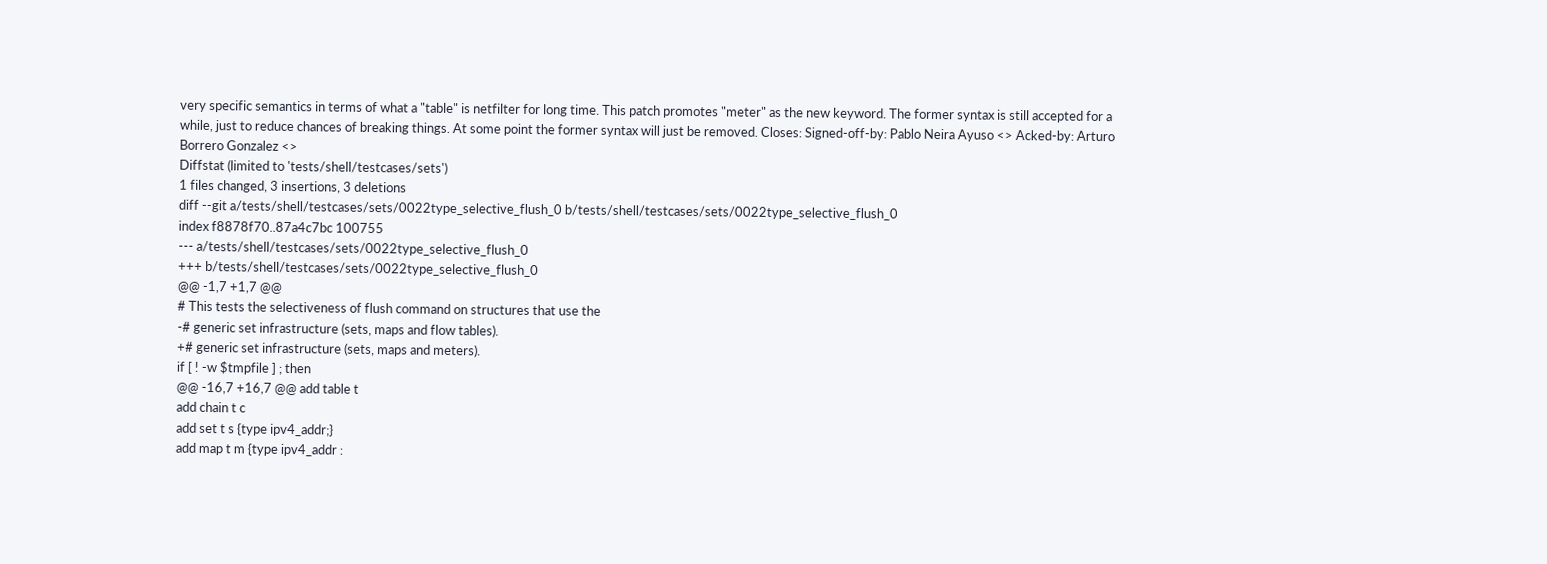very specific semantics in terms of what a "table" is netfilter for long time. This patch promotes "meter" as the new keyword. The former syntax is still accepted for a while, just to reduce chances of breaking things. At some point the former syntax will just be removed. Closes: Signed-off-by: Pablo Neira Ayuso <> Acked-by: Arturo Borrero Gonzalez <>
Diffstat (limited to 'tests/shell/testcases/sets')
1 files changed, 3 insertions, 3 deletions
diff --git a/tests/shell/testcases/sets/0022type_selective_flush_0 b/tests/shell/testcases/sets/0022type_selective_flush_0
index f8878f70..87a4c7bc 100755
--- a/tests/shell/testcases/sets/0022type_selective_flush_0
+++ b/tests/shell/testcases/sets/0022type_selective_flush_0
@@ -1,7 +1,7 @@
# This tests the selectiveness of flush command on structures that use the
-# generic set infrastructure (sets, maps and flow tables).
+# generic set infrastructure (sets, maps and meters).
if [ ! -w $tmpfile ] ; then
@@ -16,7 +16,7 @@ add table t
add chain t c
add set t s {type ipv4_addr;}
add map t m {type ipv4_addr :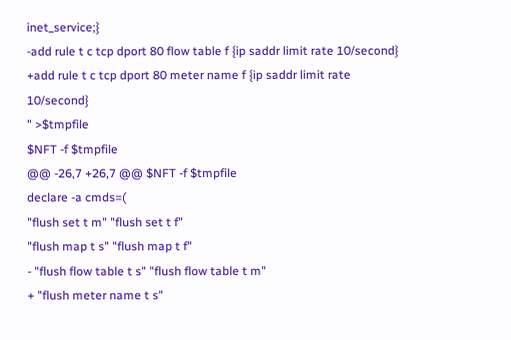inet_service;}
-add rule t c tcp dport 80 flow table f {ip saddr limit rate 10/second}
+add rule t c tcp dport 80 meter name f {ip saddr limit rate 10/second}
" >$tmpfile
$NFT -f $tmpfile
@@ -26,7 +26,7 @@ $NFT -f $tmpfile
declare -a cmds=(
"flush set t m" "flush set t f"
"flush map t s" "flush map t f"
- "flush flow table t s" "flush flow table t m"
+ "flush meter name t s"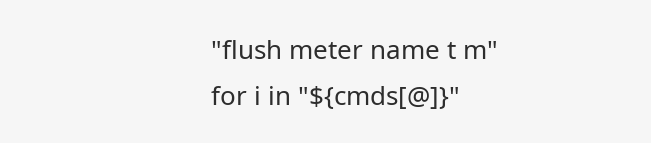"flush meter name t m"
for i in "${cmds[@]}"